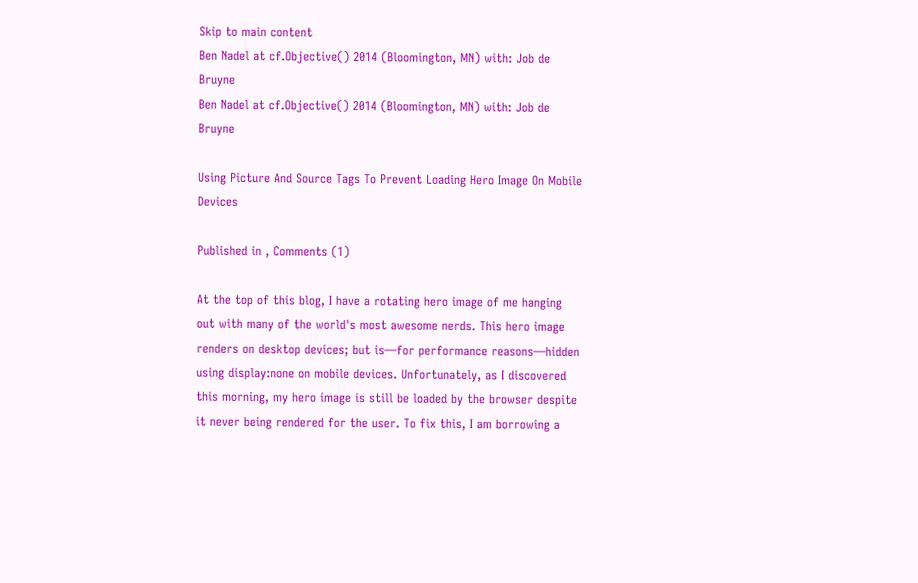Skip to main content
Ben Nadel at cf.Objective() 2014 (Bloomington, MN) with: Job de Bruyne
Ben Nadel at cf.Objective() 2014 (Bloomington, MN) with: Job de Bruyne

Using Picture And Source Tags To Prevent Loading Hero Image On Mobile Devices

Published in , Comments (1)

At the top of this blog, I have a rotating hero image of me hanging out with many of the world's most awesome nerds. This hero image renders on desktop devices; but is—for performance reasons—hidden using display:none on mobile devices. Unfortunately, as I discovered this morning, my hero image is still be loaded by the browser despite it never being rendered for the user. To fix this, I am borrowing a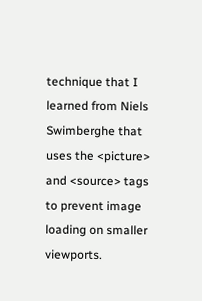technique that I learned from Niels Swimberghe that uses the <picture> and <source> tags to prevent image loading on smaller viewports.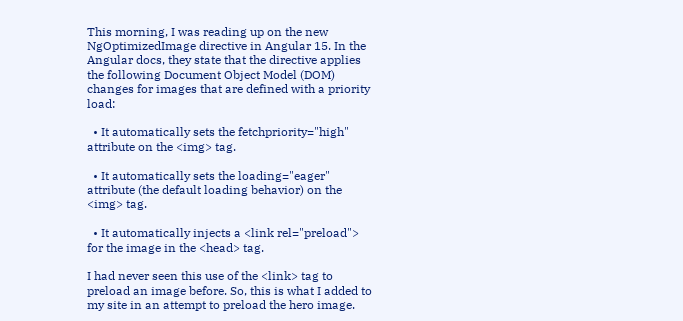This morning, I was reading up on the new NgOptimizedImage directive in Angular 15. In the Angular docs, they state that the directive applies the following Document Object Model (DOM) changes for images that are defined with a priority load:

  • It automatically sets the fetchpriority="high" attribute on the <img> tag.

  • It automatically sets the loading="eager" attribute (the default loading behavior) on the <img> tag.

  • It automatically injects a <link rel="preload"> for the image in the <head> tag.

I had never seen this use of the <link> tag to preload an image before. So, this is what I added to my site in an attempt to preload the hero image.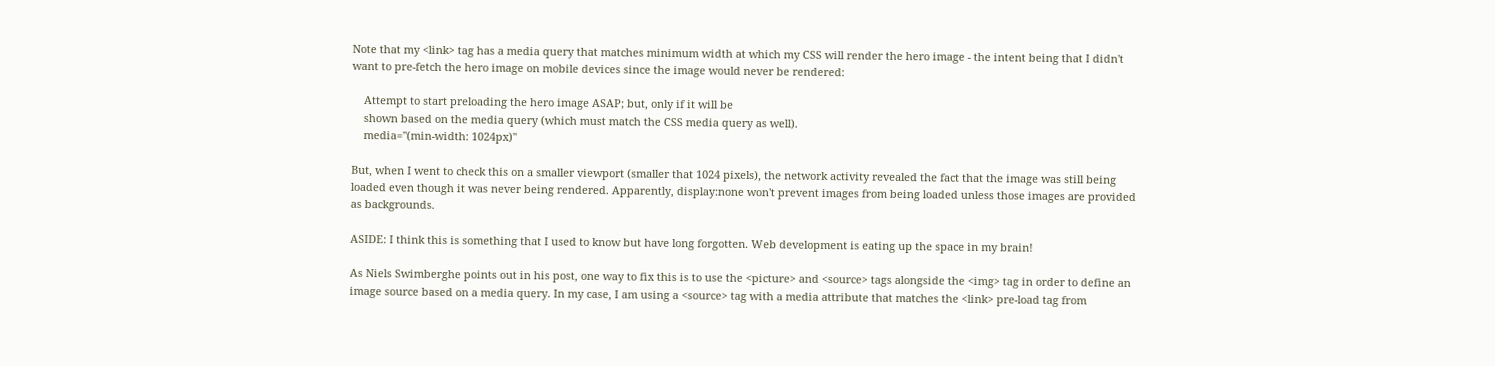Note that my <link> tag has a media query that matches minimum width at which my CSS will render the hero image - the intent being that I didn't want to pre-fetch the hero image on mobile devices since the image would never be rendered:

    Attempt to start preloading the hero image ASAP; but, only if it will be
    shown based on the media query (which must match the CSS media query as well).
    media="(min-width: 1024px)"

But, when I went to check this on a smaller viewport (smaller that 1024 pixels), the network activity revealed the fact that the image was still being loaded even though it was never being rendered. Apparently, display:none won't prevent images from being loaded unless those images are provided as backgrounds.

ASIDE: I think this is something that I used to know but have long forgotten. Web development is eating up the space in my brain!

As Niels Swimberghe points out in his post, one way to fix this is to use the <picture> and <source> tags alongside the <img> tag in order to define an image source based on a media query. In my case, I am using a <source> tag with a media attribute that matches the <link> pre-load tag from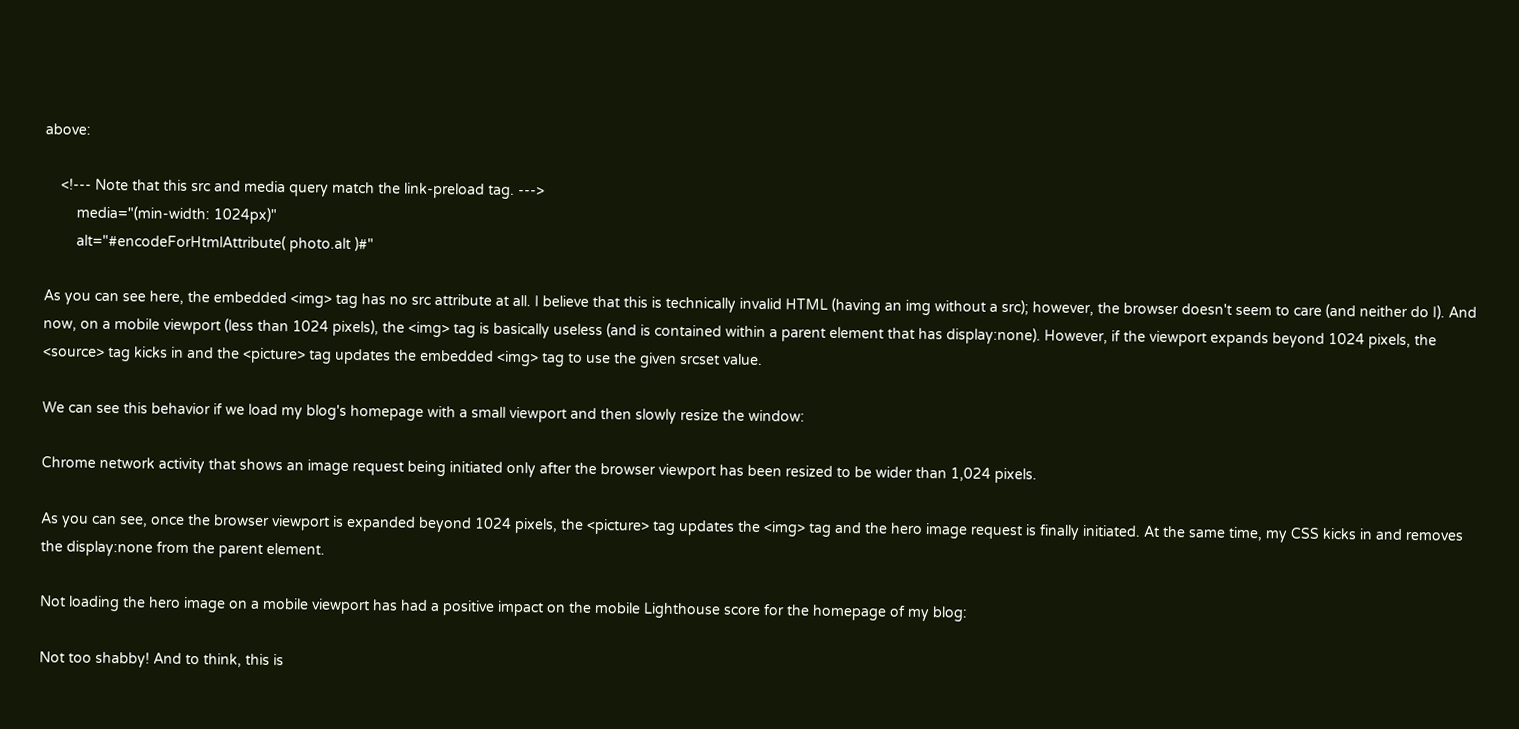above:

    <!--- Note that this src and media query match the link-preload tag. --->
        media="(min-width: 1024px)"
        alt="#encodeForHtmlAttribute( photo.alt )#"

As you can see here, the embedded <img> tag has no src attribute at all. I believe that this is technically invalid HTML (having an img without a src); however, the browser doesn't seem to care (and neither do I). And now, on a mobile viewport (less than 1024 pixels), the <img> tag is basically useless (and is contained within a parent element that has display:none). However, if the viewport expands beyond 1024 pixels, the <source> tag kicks in and the <picture> tag updates the embedded <img> tag to use the given srcset value.

We can see this behavior if we load my blog's homepage with a small viewport and then slowly resize the window:

Chrome network activity that shows an image request being initiated only after the browser viewport has been resized to be wider than 1,024 pixels.

As you can see, once the browser viewport is expanded beyond 1024 pixels, the <picture> tag updates the <img> tag and the hero image request is finally initiated. At the same time, my CSS kicks in and removes the display:none from the parent element.

Not loading the hero image on a mobile viewport has had a positive impact on the mobile Lighthouse score for the homepage of my blog:

Not too shabby! And to think, this is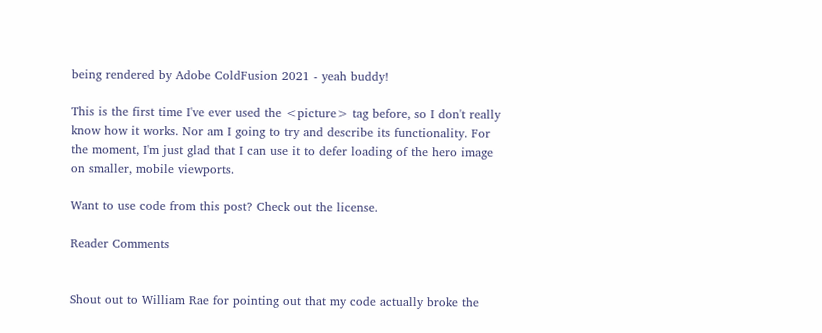being rendered by Adobe ColdFusion 2021 - yeah buddy!

This is the first time I've ever used the <picture> tag before, so I don't really know how it works. Nor am I going to try and describe its functionality. For the moment, I'm just glad that I can use it to defer loading of the hero image on smaller, mobile viewports.

Want to use code from this post? Check out the license.

Reader Comments


Shout out to William Rae for pointing out that my code actually broke the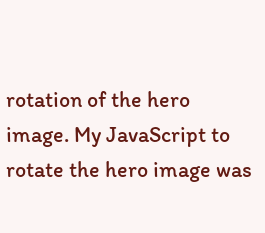rotation of the hero image. My JavaScript to rotate the hero image was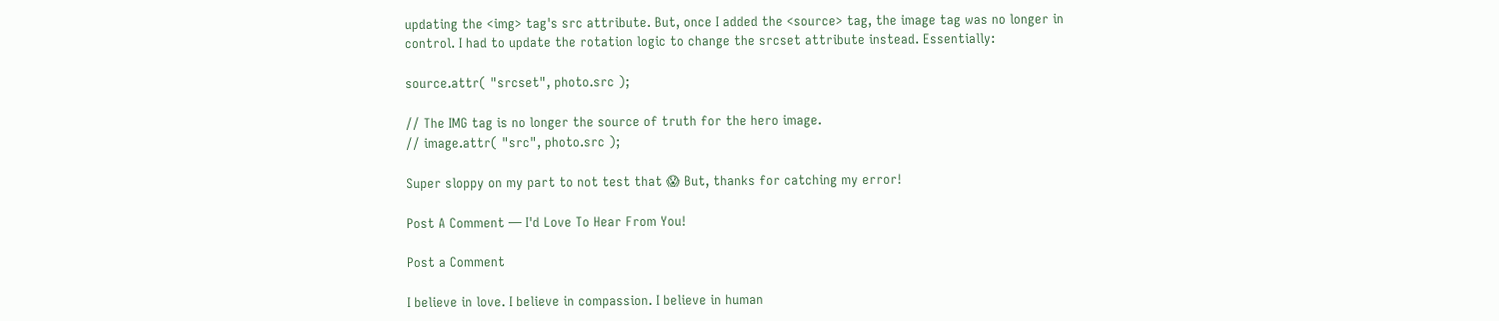updating the <img> tag's src attribute. But, once I added the <source> tag, the image tag was no longer in control. I had to update the rotation logic to change the srcset attribute instead. Essentially:

source.attr( "srcset", photo.src );

// The IMG tag is no longer the source of truth for the hero image.
// image.attr( "src", photo.src );

Super sloppy on my part to not test that 😱 But, thanks for catching my error!

Post A Comment — I'd Love To Hear From You!

Post a Comment

I believe in love. I believe in compassion. I believe in human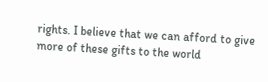rights. I believe that we can afford to give more of these gifts to the world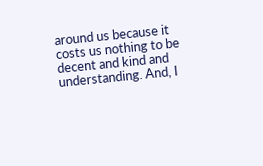around us because it costs us nothing to be decent and kind and understanding. And, I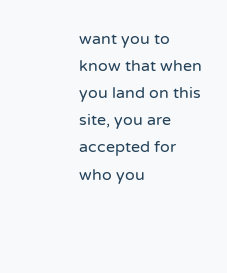want you to know that when you land on this site, you are accepted for who you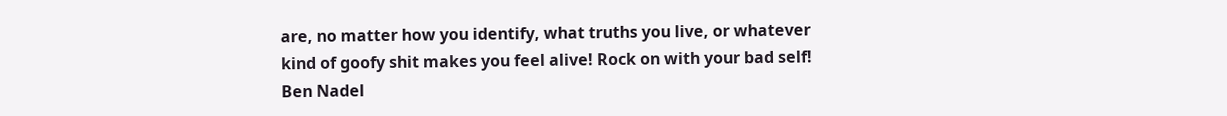are, no matter how you identify, what truths you live, or whatever kind of goofy shit makes you feel alive! Rock on with your bad self!
Ben Nadel